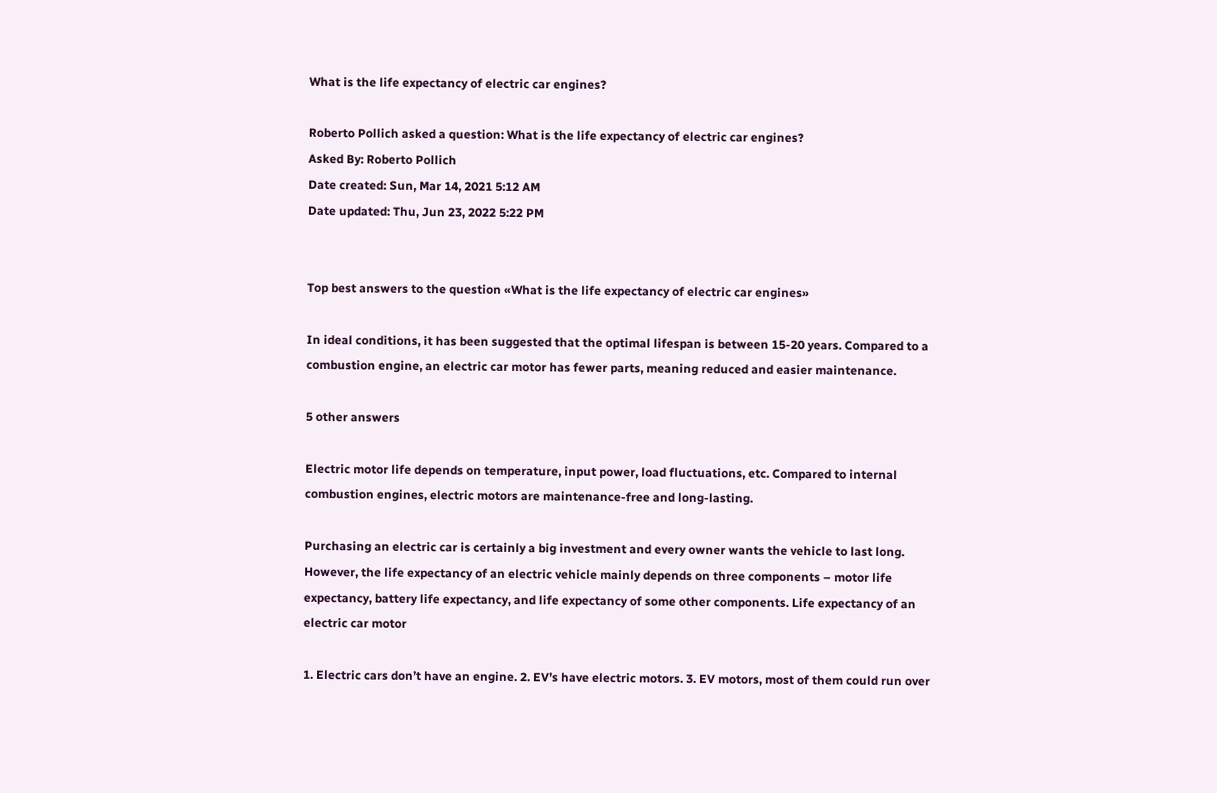What is the life expectancy of electric car engines?

Roberto Pollich asked a question: What is the life expectancy of electric car engines?
Asked By: Roberto Pollich
Date created: Sun, Mar 14, 2021 5:12 AM
Date updated: Thu, Jun 23, 2022 5:22 PM


Top best answers to the question «What is the life expectancy of electric car engines»

In ideal conditions, it has been suggested that the optimal lifespan is between 15-20 years. Compared to a combustion engine, an electric car motor has fewer parts, meaning reduced and easier maintenance.

5 other answers

Electric motor life depends on temperature, input power, load fluctuations, etc. Compared to internal combustion engines, electric motors are maintenance-free and long-lasting.

Purchasing an electric car is certainly a big investment and every owner wants the vehicle to last long. However, the life expectancy of an electric vehicle mainly depends on three components – motor life expectancy, battery life expectancy, and life expectancy of some other components. Life expectancy of an electric car motor

1. Electric cars don’t have an engine. 2. EV’s have electric motors. 3. EV motors, most of them could run over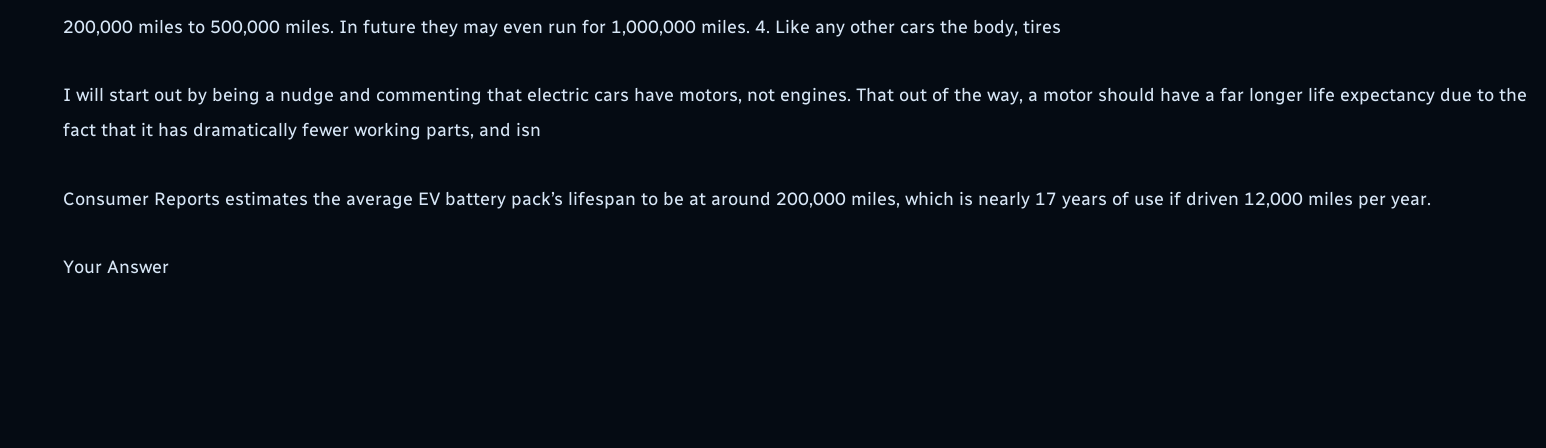200,000 miles to 500,000 miles. In future they may even run for 1,000,000 miles. 4. Like any other cars the body, tires

I will start out by being a nudge and commenting that electric cars have motors, not engines. That out of the way, a motor should have a far longer life expectancy due to the fact that it has dramatically fewer working parts, and isn

Consumer Reports estimates the average EV battery pack’s lifespan to be at around 200,000 miles, which is nearly 17 years of use if driven 12,000 miles per year.

Your Answer